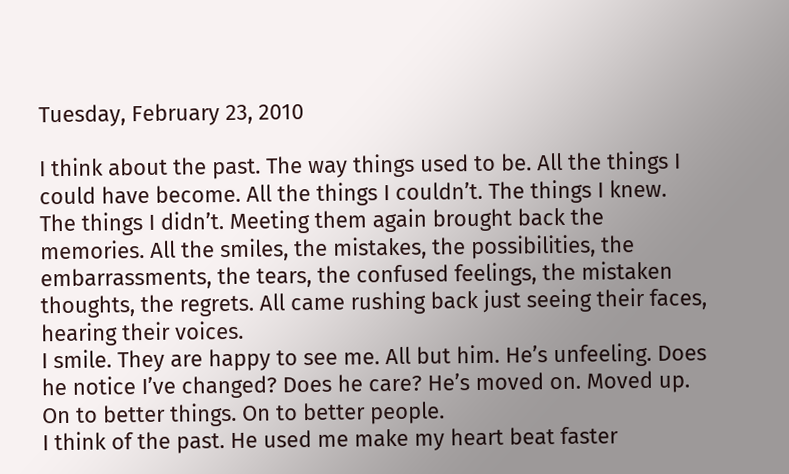Tuesday, February 23, 2010

I think about the past. The way things used to be. All the things I could have become. All the things I couldn’t. The things I knew. The things I didn’t. Meeting them again brought back the memories. All the smiles, the mistakes, the possibilities, the embarrassments, the tears, the confused feelings, the mistaken thoughts, the regrets. All came rushing back just seeing their faces, hearing their voices.
I smile. They are happy to see me. All but him. He’s unfeeling. Does he notice I’ve changed? Does he care? He’s moved on. Moved up. On to better things. On to better people.
I think of the past. He used me make my heart beat faster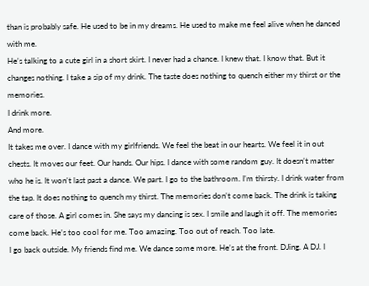than is probably safe. He used to be in my dreams. He used to make me feel alive when he danced with me.
He’s talking to a cute girl in a short skirt. I never had a chance. I knew that. I know that. But it changes nothing. I take a sip of my drink. The taste does nothing to quench either my thirst or the memories.
I drink more.
And more.
It takes me over. I dance with my girlfriends. We feel the beat in our hearts. We feel it in out chests. It moves our feet. Our hands. Our hips. I dance with some random guy. It doesn’t matter who he is. It won’t last past a dance. We part. I go to the bathroom. I’m thirsty. I drink water from the tap. It does nothing to quench my thirst. The memories don’t come back. The drink is taking care of those. A girl comes in. She says my dancing is sex. I smile and laugh it off. The memories come back. He’s too cool for me. Too amazing. Too out of reach. Too late.
I go back outside. My friends find me. We dance some more. He’s at the front. DJing. A DJ. I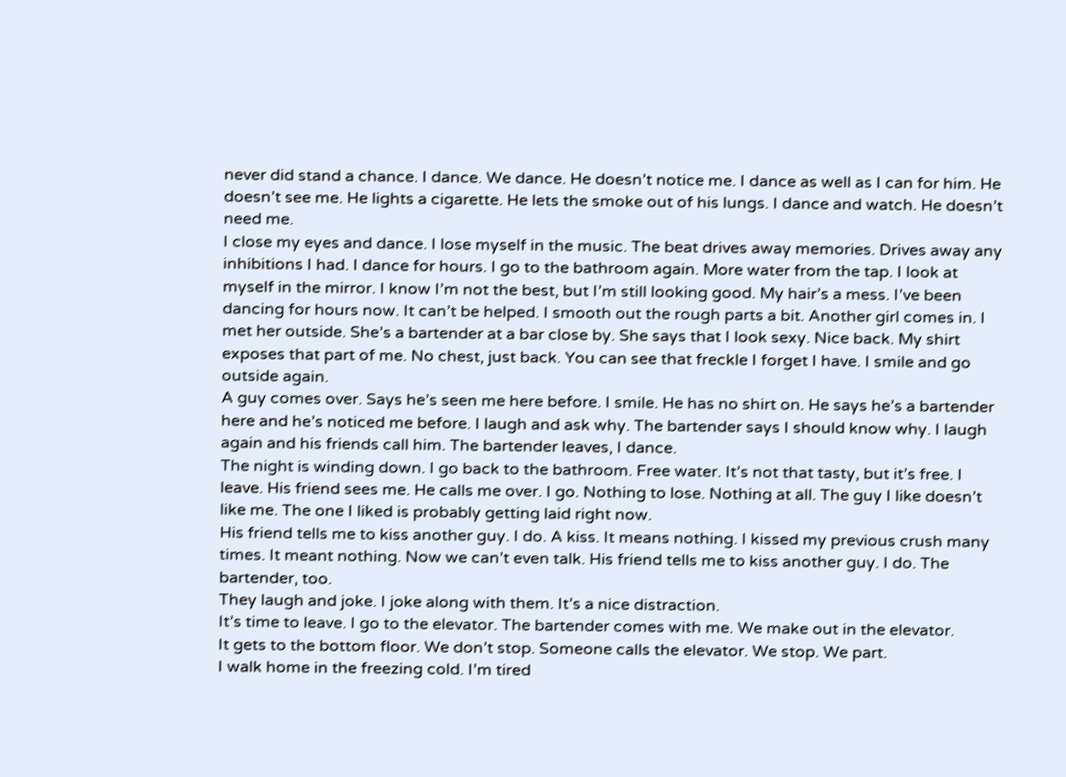never did stand a chance. I dance. We dance. He doesn’t notice me. I dance as well as I can for him. He doesn’t see me. He lights a cigarette. He lets the smoke out of his lungs. I dance and watch. He doesn’t need me.
I close my eyes and dance. I lose myself in the music. The beat drives away memories. Drives away any inhibitions I had. I dance for hours. I go to the bathroom again. More water from the tap. I look at myself in the mirror. I know I’m not the best, but I’m still looking good. My hair’s a mess. I’ve been dancing for hours now. It can’t be helped. I smooth out the rough parts a bit. Another girl comes in. I met her outside. She’s a bartender at a bar close by. She says that I look sexy. Nice back. My shirt exposes that part of me. No chest, just back. You can see that freckle I forget I have. I smile and go outside again.
A guy comes over. Says he’s seen me here before. I smile. He has no shirt on. He says he’s a bartender here and he’s noticed me before. I laugh and ask why. The bartender says I should know why. I laugh again and his friends call him. The bartender leaves, I dance.
The night is winding down. I go back to the bathroom. Free water. It’s not that tasty, but it’s free. I leave. His friend sees me. He calls me over. I go. Nothing to lose. Nothing at all. The guy I like doesn’t like me. The one I liked is probably getting laid right now.
His friend tells me to kiss another guy. I do. A kiss. It means nothing. I kissed my previous crush many times. It meant nothing. Now we can’t even talk. His friend tells me to kiss another guy. I do. The bartender, too.
They laugh and joke. I joke along with them. It’s a nice distraction.
It’s time to leave. I go to the elevator. The bartender comes with me. We make out in the elevator.
It gets to the bottom floor. We don’t stop. Someone calls the elevator. We stop. We part.
I walk home in the freezing cold. I’m tired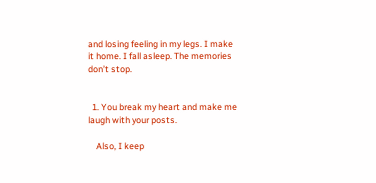and losing feeling in my legs. I make it home. I fall asleep. The memories don’t stop.


  1. You break my heart and make me laugh with your posts.

    Also, I keep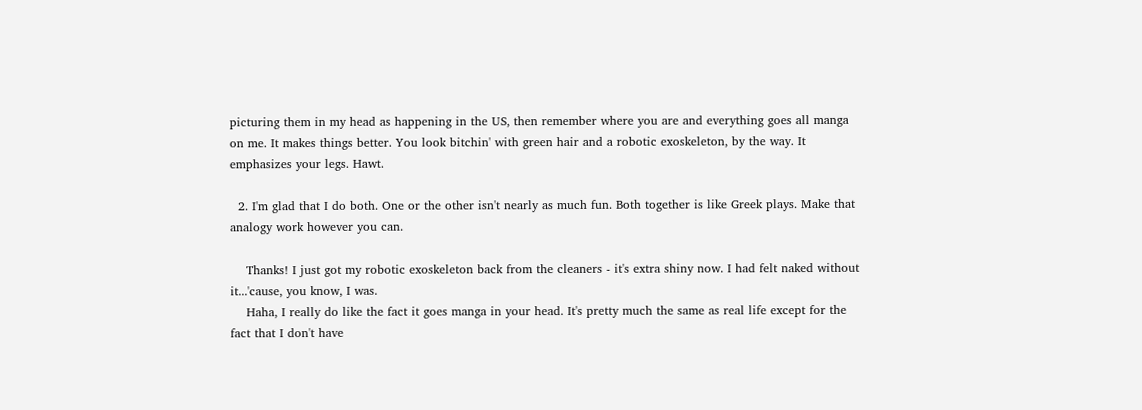picturing them in my head as happening in the US, then remember where you are and everything goes all manga on me. It makes things better. You look bitchin' with green hair and a robotic exoskeleton, by the way. It emphasizes your legs. Hawt.

  2. I'm glad that I do both. One or the other isn't nearly as much fun. Both together is like Greek plays. Make that analogy work however you can.

    Thanks! I just got my robotic exoskeleton back from the cleaners - it's extra shiny now. I had felt naked without it...'cause, you know, I was.
    Haha, I really do like the fact it goes manga in your head. It's pretty much the same as real life except for the fact that I don't have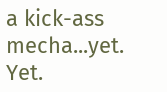a kick-ass mecha...yet. Yet.